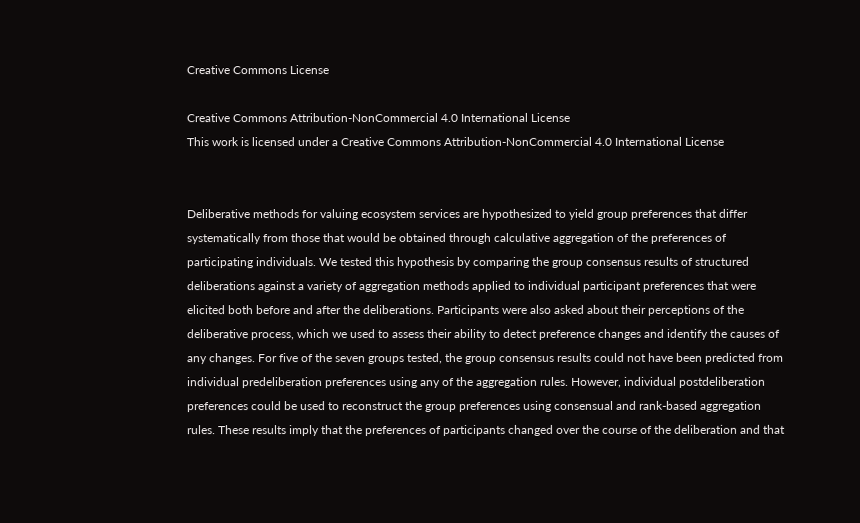Creative Commons License

Creative Commons Attribution-NonCommercial 4.0 International License
This work is licensed under a Creative Commons Attribution-NonCommercial 4.0 International License


Deliberative methods for valuing ecosystem services are hypothesized to yield group preferences that differ systematically from those that would be obtained through calculative aggregation of the preferences of participating individuals. We tested this hypothesis by comparing the group consensus results of structured deliberations against a variety of aggregation methods applied to individual participant preferences that were elicited both before and after the deliberations. Participants were also asked about their perceptions of the deliberative process, which we used to assess their ability to detect preference changes and identify the causes of any changes. For five of the seven groups tested, the group consensus results could not have been predicted from individual predeliberation preferences using any of the aggregation rules. However, individual postdeliberation preferences could be used to reconstruct the group preferences using consensual and rank-based aggregation rules. These results imply that the preferences of participants changed over the course of the deliberation and that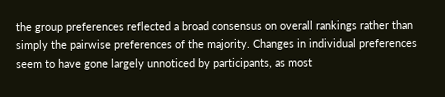the group preferences reflected a broad consensus on overall rankings rather than simply the pairwise preferences of the majority. Changes in individual preferences seem to have gone largely unnoticed by participants, as most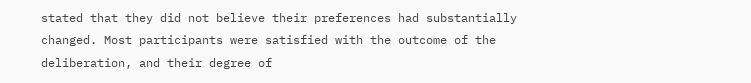stated that they did not believe their preferences had substantially changed. Most participants were satisfied with the outcome of the deliberation, and their degree of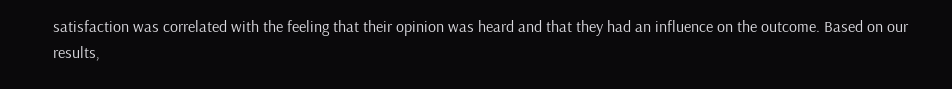satisfaction was correlated with the feeling that their opinion was heard and that they had an influence on the outcome. Based on our results,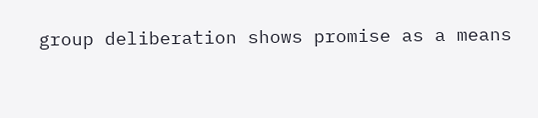group deliberation shows promise as a means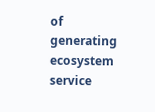of generating ecosystem service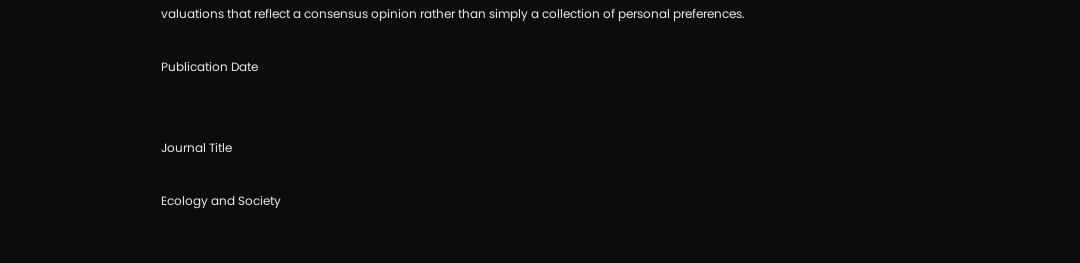valuations that reflect a consensus opinion rather than simply a collection of personal preferences.

Publication Date


Journal Title

Ecology and Society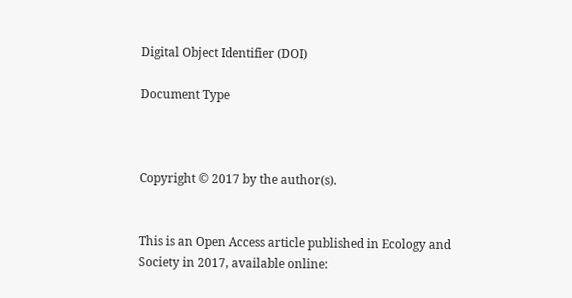Digital Object Identifier (DOI)

Document Type



Copyright © 2017 by the author(s).


This is an Open Access article published in Ecology and Society in 2017, available online: